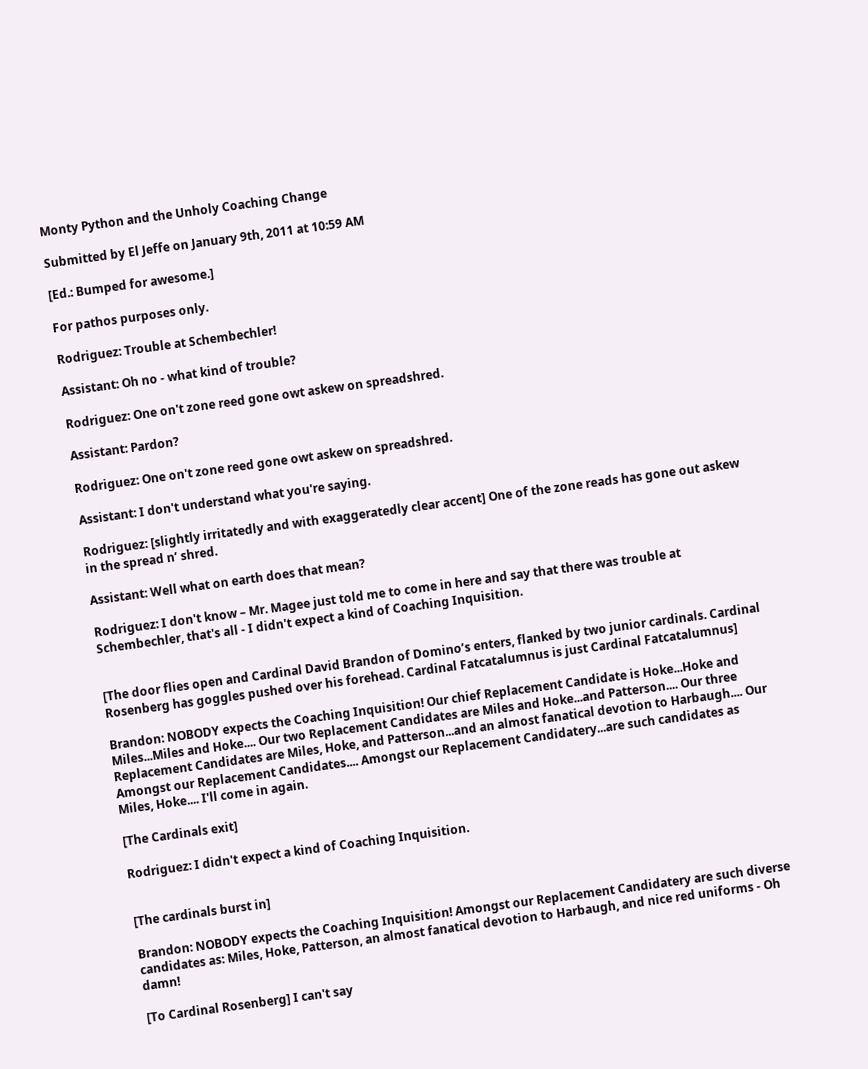Monty Python and the Unholy Coaching Change

Submitted by El Jeffe on January 9th, 2011 at 10:59 AM

[Ed.: Bumped for awesome.]

For pathos purposes only.

Rodriguez: Trouble at Schembechler!

Assistant: Oh no - what kind of trouble?

Rodriguez: One on't zone reed gone owt askew on spreadshred.

Assistant: Pardon?

Rodriguez: One on't zone reed gone owt askew on spreadshred.

Assistant: I don't understand what you're saying.

Rodriguez: [slightly irritatedly and with exaggeratedly clear accent] One of the zone reads has gone out askew in the spread n’ shred.

Assistant: Well what on earth does that mean?

Rodriguez: I don't know – Mr. Magee just told me to come in here and say that there was trouble at Schembechler, that's all - I didn't expect a kind of Coaching Inquisition.


[The door flies open and Cardinal David Brandon of Domino’s enters, flanked by two junior cardinals. Cardinal Rosenberg has goggles pushed over his forehead. Cardinal Fatcatalumnus is just Cardinal Fatcatalumnus]

Brandon: NOBODY expects the Coaching Inquisition! Our chief Replacement Candidate is Hoke...Hoke and Miles...Miles and Hoke.... Our two Replacement Candidates are Miles and Hoke...and Patterson.... Our three Replacement Candidates are Miles, Hoke, and Patterson...and an almost fanatical devotion to Harbaugh.... Our Amongst our Replacement Candidates.... Amongst our Replacement Candidatery...are such candidates as Miles, Hoke.... I'll come in again.

[The Cardinals exit]

Rodriguez: I didn't expect a kind of Coaching Inquisition.


[The cardinals burst in]

Brandon: NOBODY expects the Coaching Inquisition! Amongst our Replacement Candidatery are such diverse candidates as: Miles, Hoke, Patterson, an almost fanatical devotion to Harbaugh, and nice red uniforms - Oh damn!

[To Cardinal Rosenberg] I can't say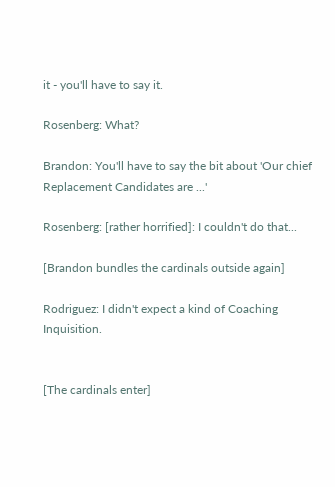it - you'll have to say it.

Rosenberg: What?

Brandon: You'll have to say the bit about 'Our chief Replacement Candidates are ...'

Rosenberg: [rather horrified]: I couldn't do that...

[Brandon bundles the cardinals outside again]

Rodriguez: I didn't expect a kind of Coaching Inquisition.


[The cardinals enter]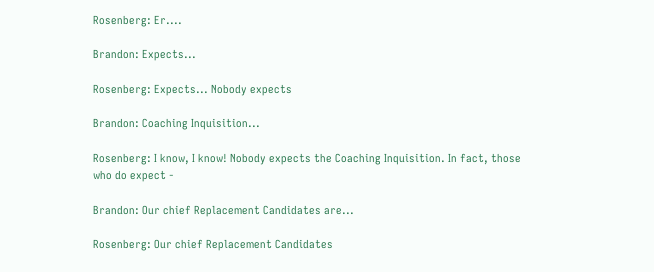Rosenberg: Er....

Brandon: Expects...

Rosenberg: Expects... Nobody expects

Brandon: Coaching Inquisition...

Rosenberg: I know, I know! Nobody expects the Coaching Inquisition. In fact, those who do expect -

Brandon: Our chief Replacement Candidates are...

Rosenberg: Our chief Replacement Candidates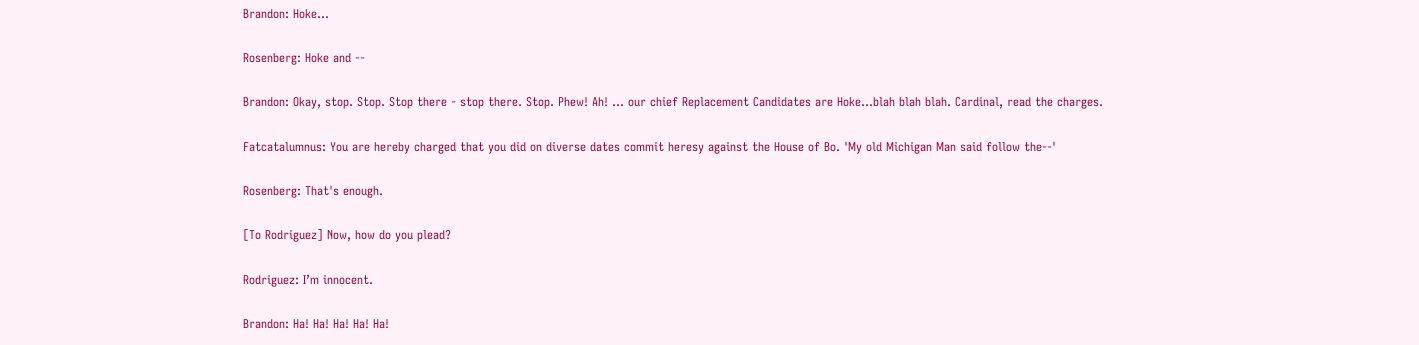Brandon: Hoke...

Rosenberg: Hoke and --

Brandon: Okay, stop. Stop. Stop there - stop there. Stop. Phew! Ah! ... our chief Replacement Candidates are Hoke...blah blah blah. Cardinal, read the charges.

Fatcatalumnus: You are hereby charged that you did on diverse dates commit heresy against the House of Bo. 'My old Michigan Man said follow the--'

Rosenberg: That's enough.

[To Rodriguez] Now, how do you plead?

Rodriguez: I’m innocent.

Brandon: Ha! Ha! Ha! Ha! Ha!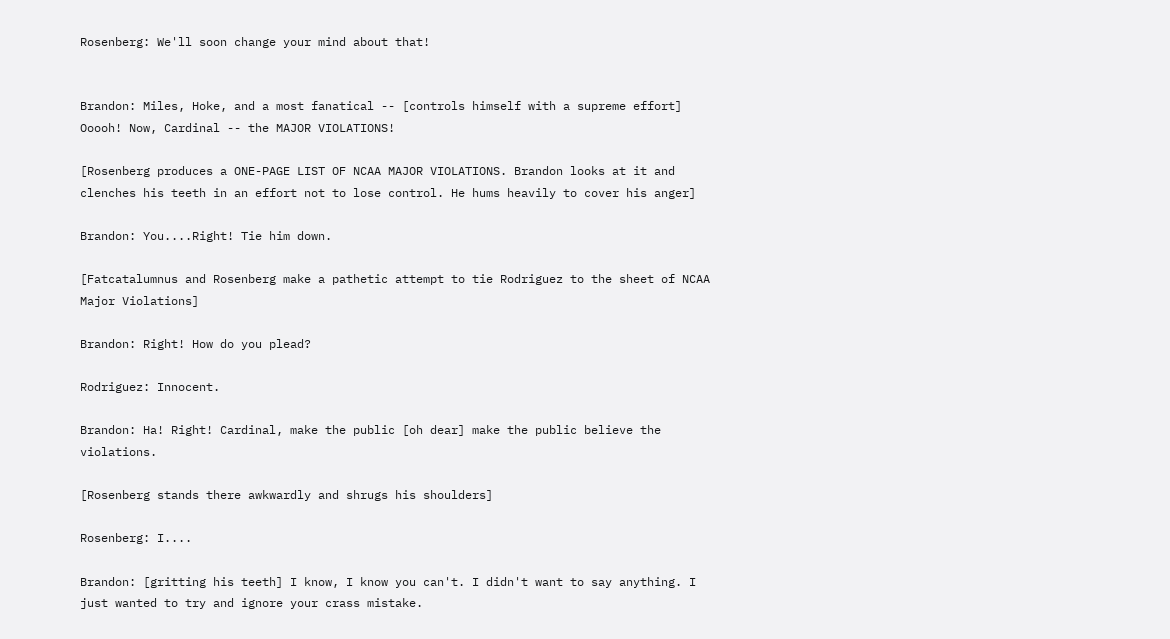Rosenberg: We'll soon change your mind about that!


Brandon: Miles, Hoke, and a most fanatical -- [controls himself with a supreme effort] Ooooh! Now, Cardinal -- the MAJOR VIOLATIONS!

[Rosenberg produces a ONE-PAGE LIST OF NCAA MAJOR VIOLATIONS. Brandon looks at it and clenches his teeth in an effort not to lose control. He hums heavily to cover his anger]

Brandon: You....Right! Tie him down.

[Fatcatalumnus and Rosenberg make a pathetic attempt to tie Rodriguez to the sheet of NCAA Major Violations]

Brandon: Right! How do you plead?

Rodriguez: Innocent.

Brandon: Ha! Right! Cardinal, make the public [oh dear] make the public believe the violations.

[Rosenberg stands there awkwardly and shrugs his shoulders]

Rosenberg: I....

Brandon: [gritting his teeth] I know, I know you can't. I didn't want to say anything. I just wanted to try and ignore your crass mistake.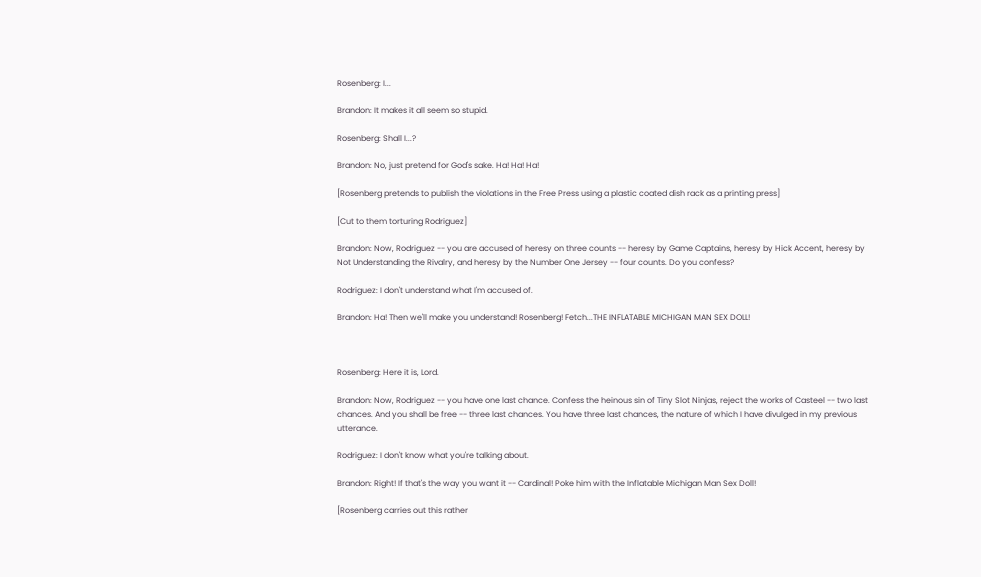Rosenberg: I...

Brandon: It makes it all seem so stupid.

Rosenberg: Shall I...?

Brandon: No, just pretend for God's sake. Ha! Ha! Ha!

[Rosenberg pretends to publish the violations in the Free Press using a plastic coated dish rack as a printing press]

[Cut to them torturing Rodriguez]

Brandon: Now, Rodriguez -- you are accused of heresy on three counts -- heresy by Game Captains, heresy by Hick Accent, heresy by Not Understanding the Rivalry, and heresy by the Number One Jersey -- four counts. Do you confess?

Rodriguez: I don't understand what I'm accused of.

Brandon: Ha! Then we'll make you understand! Rosenberg! Fetch...THE INFLATABLE MICHIGAN MAN SEX DOLL!



Rosenberg: Here it is, Lord.

Brandon: Now, Rodriguez -- you have one last chance. Confess the heinous sin of Tiny Slot Ninjas, reject the works of Casteel -- two last chances. And you shall be free -- three last chances. You have three last chances, the nature of which I have divulged in my previous utterance.

Rodriguez: I don't know what you're talking about.

Brandon: Right! If that's the way you want it -- Cardinal! Poke him with the Inflatable Michigan Man Sex Doll!

[Rosenberg carries out this rather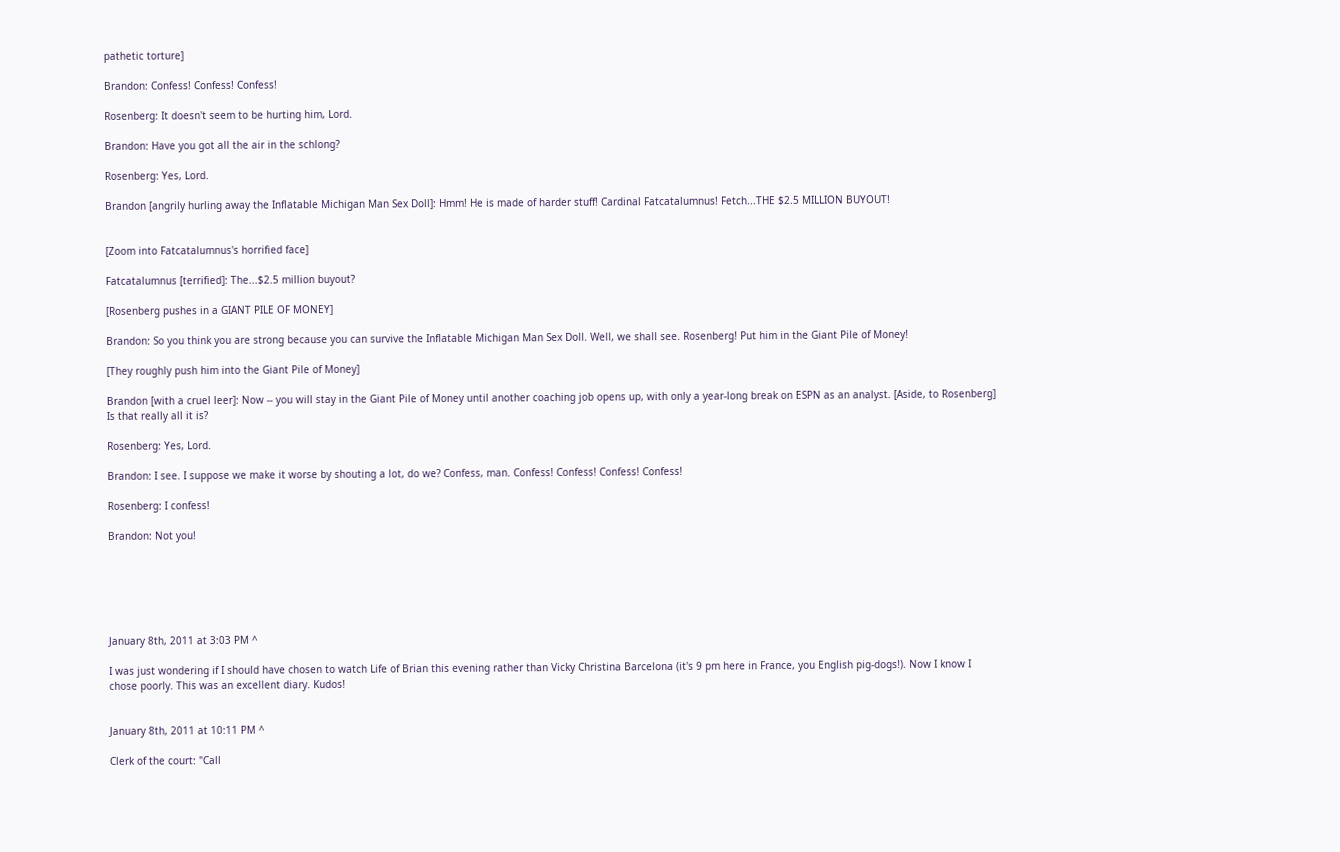pathetic torture]

Brandon: Confess! Confess! Confess!

Rosenberg: It doesn't seem to be hurting him, Lord.

Brandon: Have you got all the air in the schlong?

Rosenberg: Yes, Lord.

Brandon [angrily hurling away the Inflatable Michigan Man Sex Doll]: Hmm! He is made of harder stuff! Cardinal Fatcatalumnus! Fetch...THE $2.5 MILLION BUYOUT!


[Zoom into Fatcatalumnus's horrified face]

Fatcatalumnus [terrified]: The...$2.5 million buyout?

[Rosenberg pushes in a GIANT PILE OF MONEY]

Brandon: So you think you are strong because you can survive the Inflatable Michigan Man Sex Doll. Well, we shall see. Rosenberg! Put him in the Giant Pile of Money!

[They roughly push him into the Giant Pile of Money]

Brandon [with a cruel leer]: Now -- you will stay in the Giant Pile of Money until another coaching job opens up, with only a year-long break on ESPN as an analyst. [Aside, to Rosenberg] Is that really all it is?

Rosenberg: Yes, Lord.

Brandon: I see. I suppose we make it worse by shouting a lot, do we? Confess, man. Confess! Confess! Confess! Confess!

Rosenberg: I confess!

Brandon: Not you!






January 8th, 2011 at 3:03 PM ^

I was just wondering if I should have chosen to watch Life of Brian this evening rather than Vicky Christina Barcelona (it's 9 pm here in France, you English pig-dogs!). Now I know I chose poorly. This was an excellent diary. Kudos!


January 8th, 2011 at 10:11 PM ^

Clerk of the court: "Call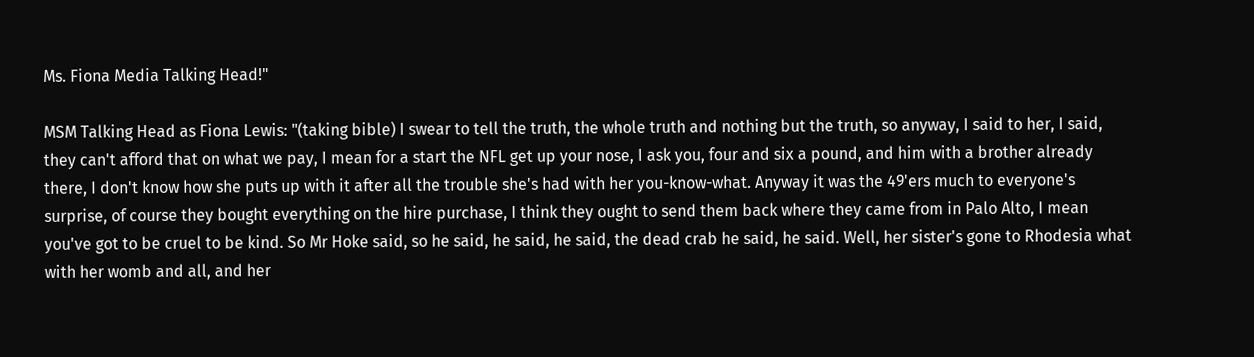Ms. Fiona Media Talking Head!"

MSM Talking Head as Fiona Lewis: "(taking bible) I swear to tell the truth, the whole truth and nothing but the truth, so anyway, I said to her, I said, they can't afford that on what we pay, I mean for a start the NFL get up your nose, I ask you, four and six a pound, and him with a brother already there, I don't know how she puts up with it after all the trouble she's had with her you-know-what. Anyway it was the 49'ers much to everyone's surprise, of course they bought everything on the hire purchase, I think they ought to send them back where they came from in Palo Alto, I mean you've got to be cruel to be kind. So Mr Hoke said, so he said, he said, he said, the dead crab he said, he said. Well, her sister's gone to Rhodesia what with her womb and all, and her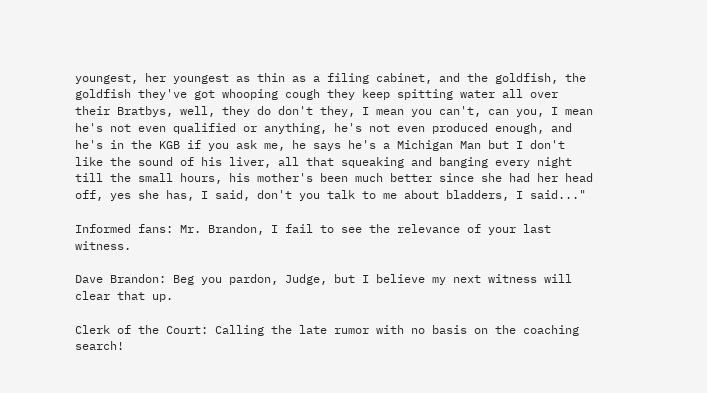youngest, her youngest as thin as a filing cabinet, and the goldfish, the goldfish they've got whooping cough they keep spitting water all over their Bratbys, well, they do don't they, I mean you can't, can you, I mean he's not even qualified or anything, he's not even produced enough, and he's in the KGB if you ask me, he says he's a Michigan Man but I don't like the sound of his liver, all that squeaking and banging every night till the small hours, his mother's been much better since she had her head off, yes she has, I said, don't you talk to me about bladders, I said..."

Informed fans: Mr. Brandon, I fail to see the relevance of your last witness.

Dave Brandon: Beg you pardon, Judge, but I believe my next witness will clear that up.

Clerk of the Court: Calling the late rumor with no basis on the coaching search!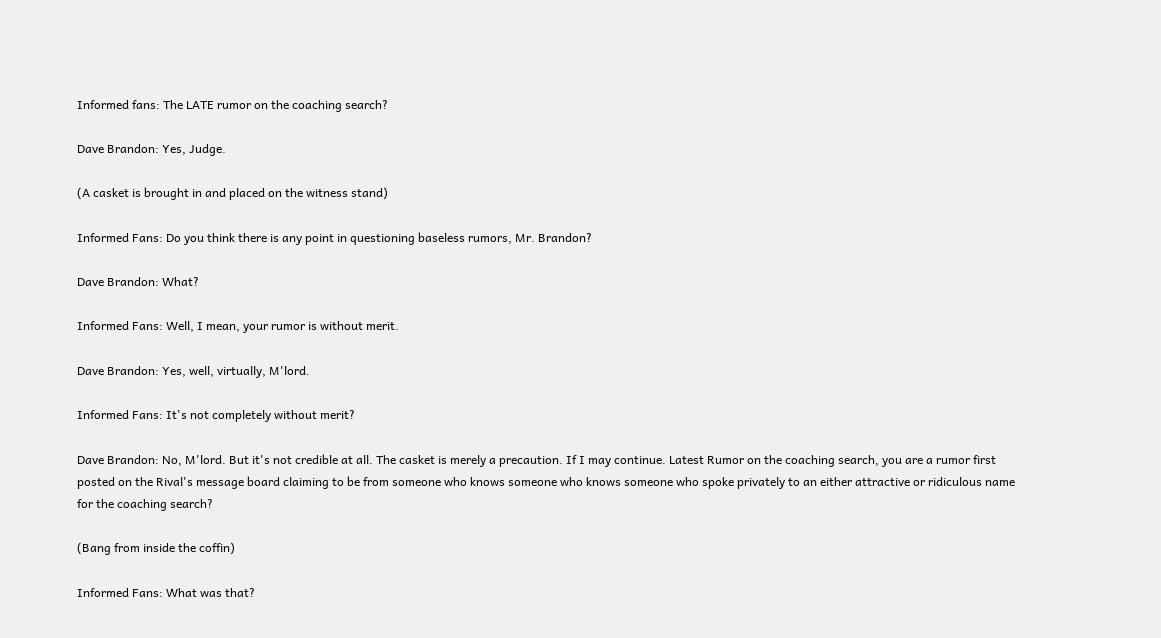Informed fans: The LATE rumor on the coaching search?

Dave Brandon: Yes, Judge.

(A casket is brought in and placed on the witness stand)

Informed Fans: Do you think there is any point in questioning baseless rumors, Mr. Brandon?

Dave Brandon: What?

Informed Fans: Well, I mean, your rumor is without merit.

Dave Brandon: Yes, well, virtually, M'lord.

Informed Fans: It's not completely without merit?

Dave Brandon: No, M'lord. But it's not credible at all. The casket is merely a precaution. If I may continue. Latest Rumor on the coaching search, you are a rumor first posted on the Rival's message board claiming to be from someone who knows someone who knows someone who spoke privately to an either attractive or ridiculous name for the coaching search?

(Bang from inside the coffin)

Informed Fans: What was that?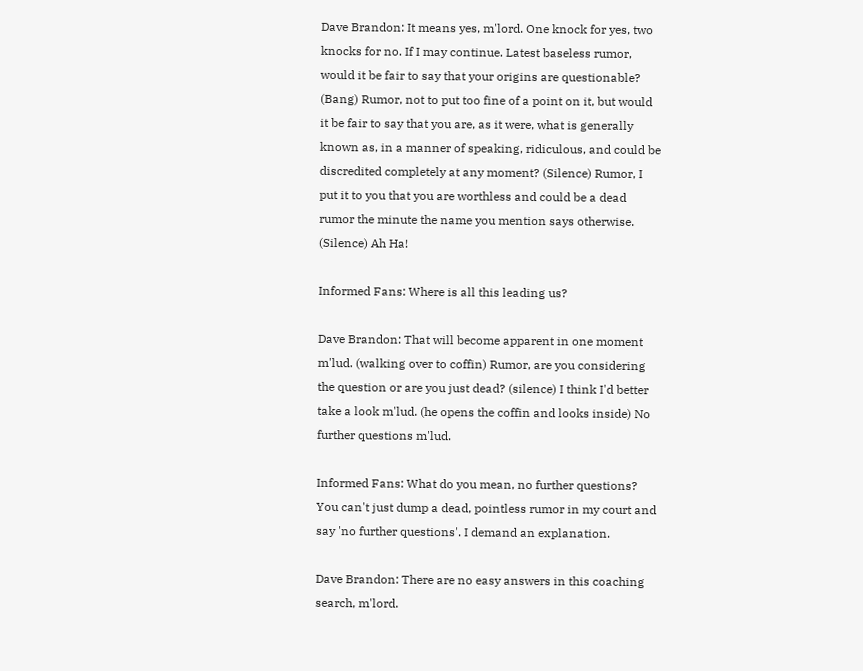Dave Brandon: It means yes, m'lord. One knock for yes, two knocks for no. If I may continue. Latest baseless rumor, would it be fair to say that your origins are questionable? (Bang) Rumor, not to put too fine of a point on it, but would it be fair to say that you are, as it were, what is generally known as, in a manner of speaking, ridiculous, and could be discredited completely at any moment? (Silence) Rumor, I put it to you that you are worthless and could be a dead rumor the minute the name you mention says otherwise. (Silence) Ah Ha!

Informed Fans: Where is all this leading us?

Dave Brandon: That will become apparent in one moment m'lud. (walking over to coffin) Rumor, are you considering the question or are you just dead? (silence) I think I'd better take a look m'lud. (he opens the coffin and looks inside) No further questions m'lud.

Informed Fans: What do you mean, no further questions? You can't just dump a dead, pointless rumor in my court and say 'no further questions'. I demand an explanation.

Dave Brandon: There are no easy answers in this coaching search, m'lord.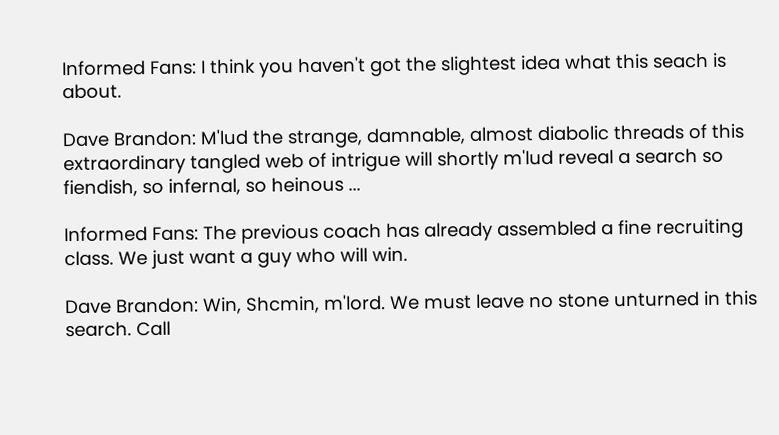Informed Fans: I think you haven't got the slightest idea what this seach is about.

Dave Brandon: M'lud the strange, damnable, almost diabolic threads of this extraordinary tangled web of intrigue will shortly m'lud reveal a search so fiendish, so infernal, so heinous ...

Informed Fans: The previous coach has already assembled a fine recruiting class. We just want a guy who will win.

Dave Brandon: Win, Shcmin, m'lord. We must leave no stone unturned in this search. Call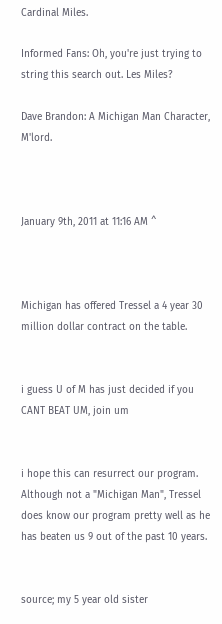Cardinal Miles.

Informed Fans: Oh, you're just trying to string this search out. Les Miles?

Dave Brandon: A Michigan Man Character, M'lord.



January 9th, 2011 at 11:16 AM ^



Michigan has offered Tressel a 4 year 30 million dollar contract on the table.


i guess U of M has just decided if you CANT BEAT UM, join um


i hope this can resurrect our program. Although not a "Michigan Man", Tressel does know our program pretty well as he has beaten us 9 out of the past 10 years.


source; my 5 year old sister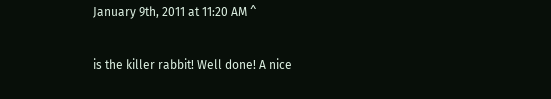January 9th, 2011 at 11:20 AM ^

is the killer rabbit! Well done! A nice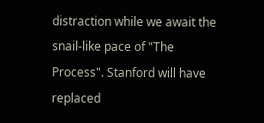distraction while we await the snail-like pace of "The Process". Stanford will have replaced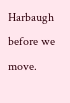Harbaugh before we move.